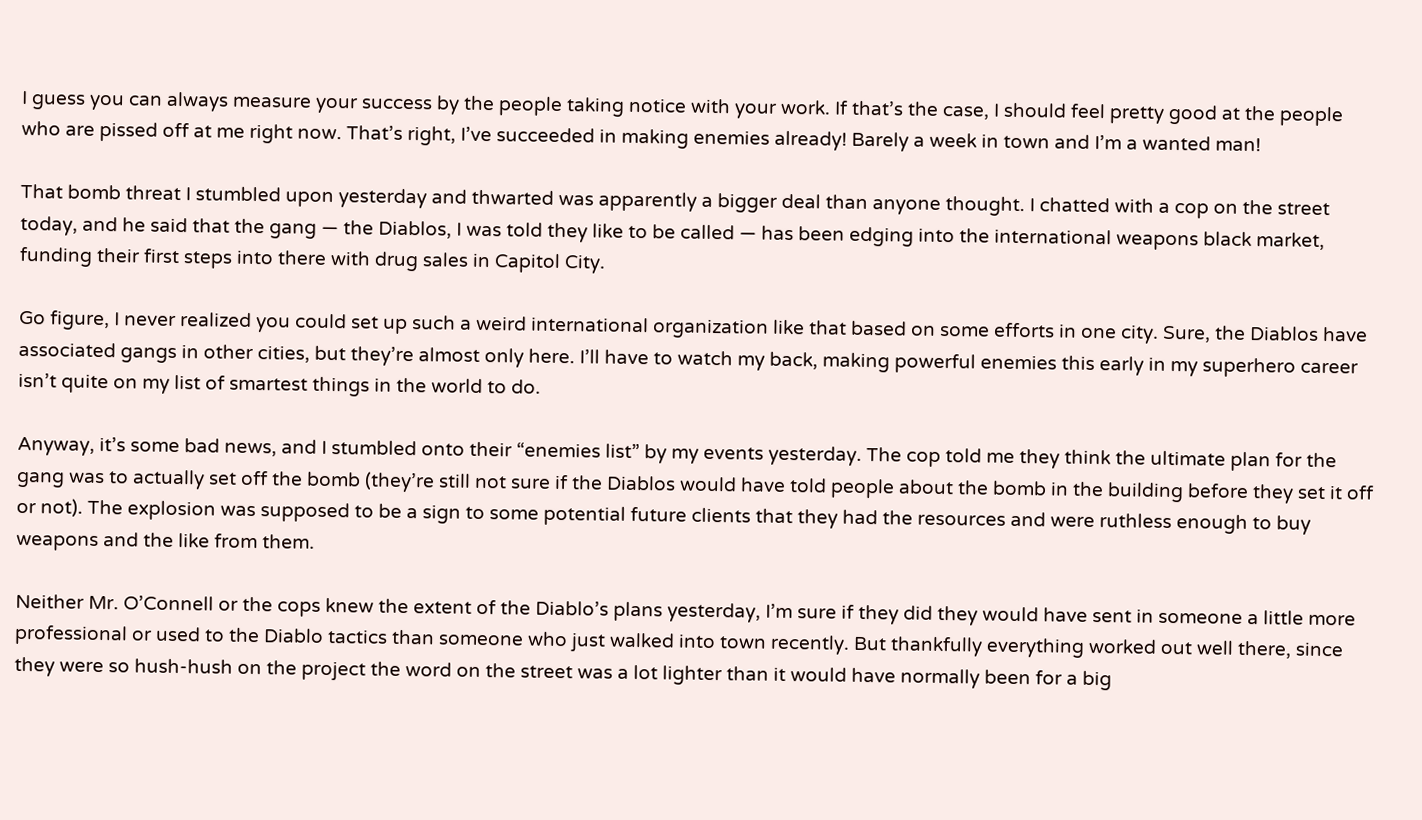I guess you can always measure your success by the people taking notice with your work. If that’s the case, I should feel pretty good at the people who are pissed off at me right now. That’s right, I’ve succeeded in making enemies already! Barely a week in town and I’m a wanted man!

That bomb threat I stumbled upon yesterday and thwarted was apparently a bigger deal than anyone thought. I chatted with a cop on the street today, and he said that the gang — the Diablos, I was told they like to be called — has been edging into the international weapons black market, funding their first steps into there with drug sales in Capitol City.

Go figure, I never realized you could set up such a weird international organization like that based on some efforts in one city. Sure, the Diablos have associated gangs in other cities, but they’re almost only here. I’ll have to watch my back, making powerful enemies this early in my superhero career isn’t quite on my list of smartest things in the world to do.

Anyway, it’s some bad news, and I stumbled onto their “enemies list” by my events yesterday. The cop told me they think the ultimate plan for the gang was to actually set off the bomb (they’re still not sure if the Diablos would have told people about the bomb in the building before they set it off or not). The explosion was supposed to be a sign to some potential future clients that they had the resources and were ruthless enough to buy weapons and the like from them.

Neither Mr. O’Connell or the cops knew the extent of the Diablo’s plans yesterday, I’m sure if they did they would have sent in someone a little more professional or used to the Diablo tactics than someone who just walked into town recently. But thankfully everything worked out well there, since they were so hush-hush on the project the word on the street was a lot lighter than it would have normally been for a big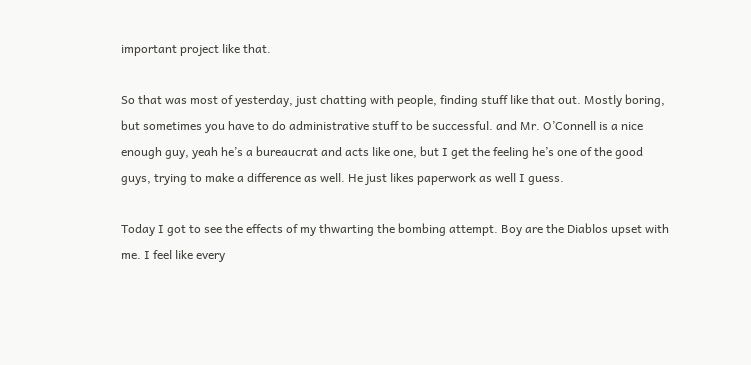important project like that.

So that was most of yesterday, just chatting with people, finding stuff like that out. Mostly boring, but sometimes you have to do administrative stuff to be successful. and Mr. O’Connell is a nice enough guy, yeah he’s a bureaucrat and acts like one, but I get the feeling he’s one of the good guys, trying to make a difference as well. He just likes paperwork as well I guess.

Today I got to see the effects of my thwarting the bombing attempt. Boy are the Diablos upset with me. I feel like every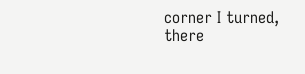corner I turned, there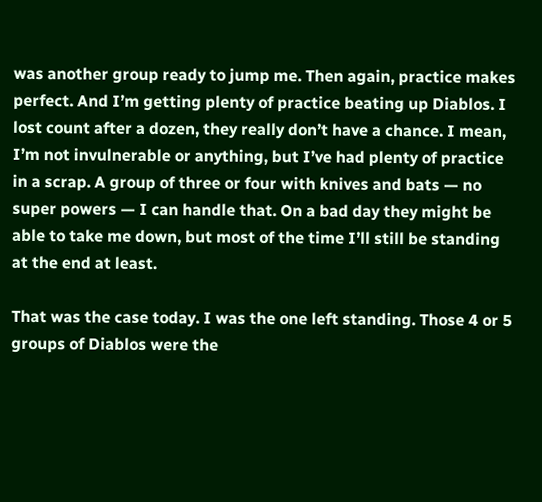was another group ready to jump me. Then again, practice makes perfect. And I’m getting plenty of practice beating up Diablos. I lost count after a dozen, they really don’t have a chance. I mean, I’m not invulnerable or anything, but I’ve had plenty of practice in a scrap. A group of three or four with knives and bats — no super powers — I can handle that. On a bad day they might be able to take me down, but most of the time I’ll still be standing at the end at least.

That was the case today. I was the one left standing. Those 4 or 5 groups of Diablos were the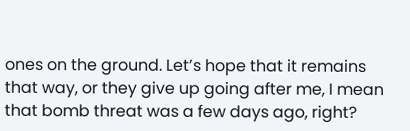ones on the ground. Let’s hope that it remains that way, or they give up going after me, I mean that bomb threat was a few days ago, right?